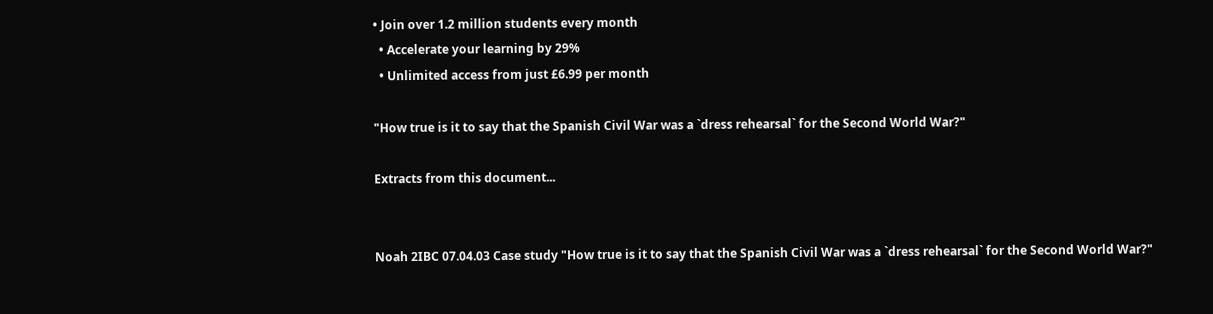• Join over 1.2 million students every month
  • Accelerate your learning by 29%
  • Unlimited access from just £6.99 per month

"How true is it to say that the Spanish Civil War was a `dress rehearsal` for the Second World War?"

Extracts from this document...


Noah 2IBC 07.04.03 Case study "How true is it to say that the Spanish Civil War was a `dress rehearsal` for the Second World War?"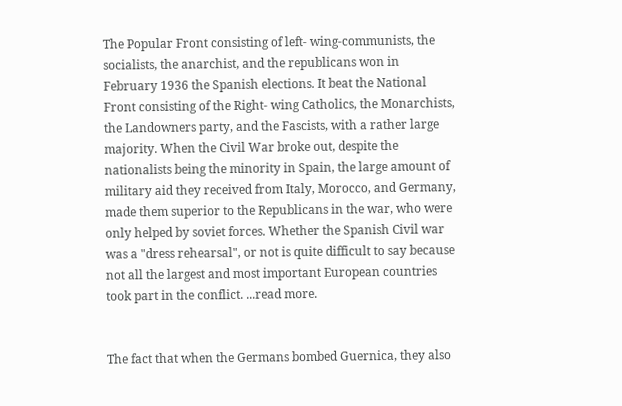The Popular Front consisting of left- wing-communists, the socialists, the anarchist, and the republicans won in February 1936 the Spanish elections. It beat the National Front consisting of the Right- wing Catholics, the Monarchists, the Landowners party, and the Fascists, with a rather large majority. When the Civil War broke out, despite the nationalists being the minority in Spain, the large amount of military aid they received from Italy, Morocco, and Germany, made them superior to the Republicans in the war, who were only helped by soviet forces. Whether the Spanish Civil war was a "dress rehearsal", or not is quite difficult to say because not all the largest and most important European countries took part in the conflict. ...read more.


The fact that when the Germans bombed Guernica, they also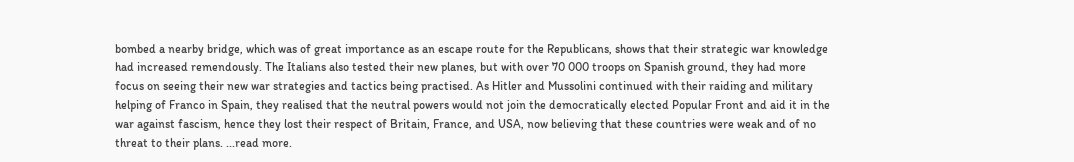bombed a nearby bridge, which was of great importance as an escape route for the Republicans, shows that their strategic war knowledge had increased remendously. The Italians also tested their new planes, but with over 70 000 troops on Spanish ground, they had more focus on seeing their new war strategies and tactics being practised. As Hitler and Mussolini continued with their raiding and military helping of Franco in Spain, they realised that the neutral powers would not join the democratically elected Popular Front and aid it in the war against fascism, hence they lost their respect of Britain, France, and USA, now believing that these countries were weak and of no threat to their plans. ...read more.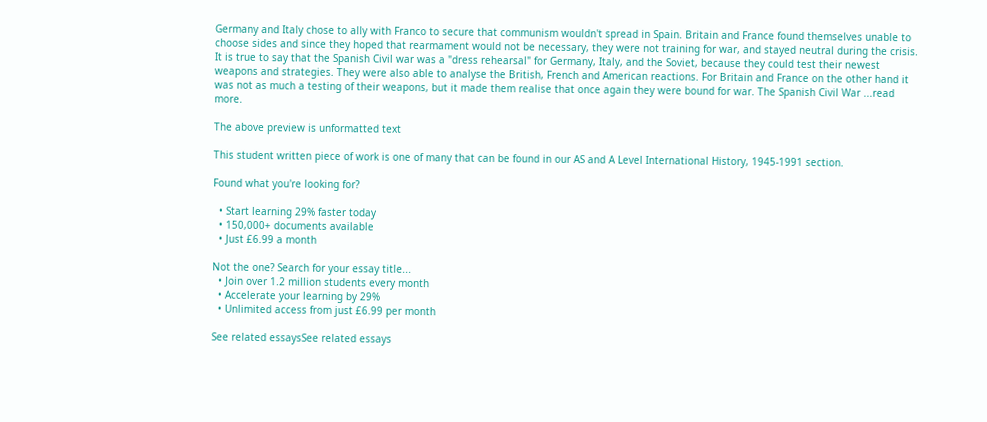Germany and Italy chose to ally with Franco to secure that communism wouldn't spread in Spain. Britain and France found themselves unable to choose sides and since they hoped that rearmament would not be necessary, they were not training for war, and stayed neutral during the crisis. It is true to say that the Spanish Civil war was a "dress rehearsal" for Germany, Italy, and the Soviet, because they could test their newest weapons and strategies. They were also able to analyse the British, French and American reactions. For Britain and France on the other hand it was not as much a testing of their weapons, but it made them realise that once again they were bound for war. The Spanish Civil War ...read more.

The above preview is unformatted text

This student written piece of work is one of many that can be found in our AS and A Level International History, 1945-1991 section.

Found what you're looking for?

  • Start learning 29% faster today
  • 150,000+ documents available
  • Just £6.99 a month

Not the one? Search for your essay title...
  • Join over 1.2 million students every month
  • Accelerate your learning by 29%
  • Unlimited access from just £6.99 per month

See related essaysSee related essays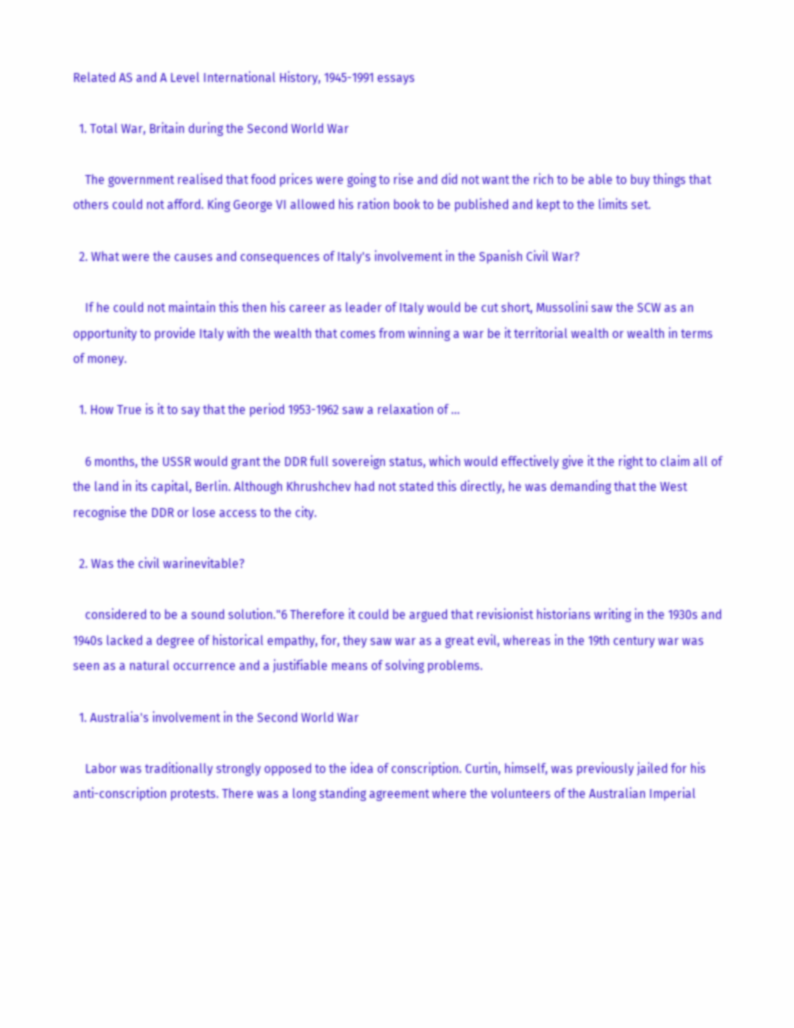Related AS and A Level International History, 1945-1991 essays

  1. Total War, Britain during the Second World War

    The government realised that food prices were going to rise and did not want the rich to be able to buy things that others could not afford. King George VI allowed his ration book to be published and kept to the limits set.

  2. What were the causes and consequences of Italy's involvement in the Spanish Civil War?

    If he could not maintain this then his career as leader of Italy would be cut short, Mussolini saw the SCW as an opportunity to provide Italy with the wealth that comes from winning a war be it territorial wealth or wealth in terms of money.

  1. How True is it to say that the period 1953-1962 saw a relaxation of ...

    6 months, the USSR would grant the DDR full sovereign status, which would effectively give it the right to claim all of the land in its capital, Berlin. Although Khrushchev had not stated this directly, he was demanding that the West recognise the DDR or lose access to the city.

  2. Was the civil warinevitable?

    considered to be a sound solution."6 Therefore it could be argued that revisionist historians writing in the 1930s and 1940s lacked a degree of historical empathy, for, they saw war as a great evil, whereas in the 19th century war was seen as a natural occurrence and a justifiable means of solving problems.

  1. Australia's involvement in the Second World War

    Labor was traditionally strongly opposed to the idea of conscription. Curtin, himself, was previously jailed for his anti-conscription protests. There was a long standing agreement where the volunteers of the Australian Imperial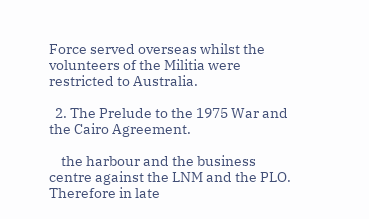Force served overseas whilst the volunteers of the Militia were restricted to Australia.

  2. The Prelude to the 1975 War and the Cairo Agreement.

    the harbour and the business centre against the LNM and the PLO. Therefore in late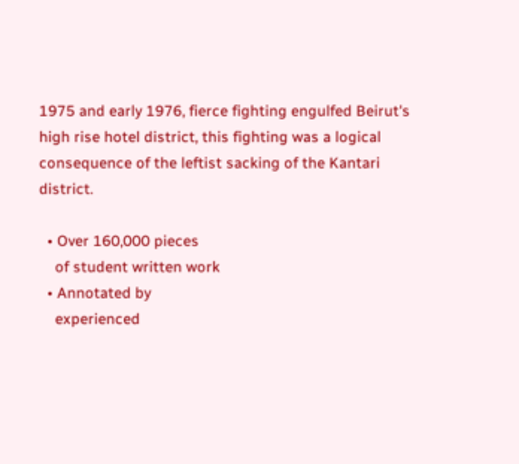1975 and early 1976, fierce fighting engulfed Beirut's high rise hotel district, this fighting was a logical consequence of the leftist sacking of the Kantari district.

  • Over 160,000 pieces
    of student written work
  • Annotated by
    experienced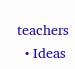teachers
  • Ideas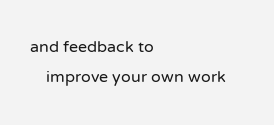and feedback to
    improve your own work